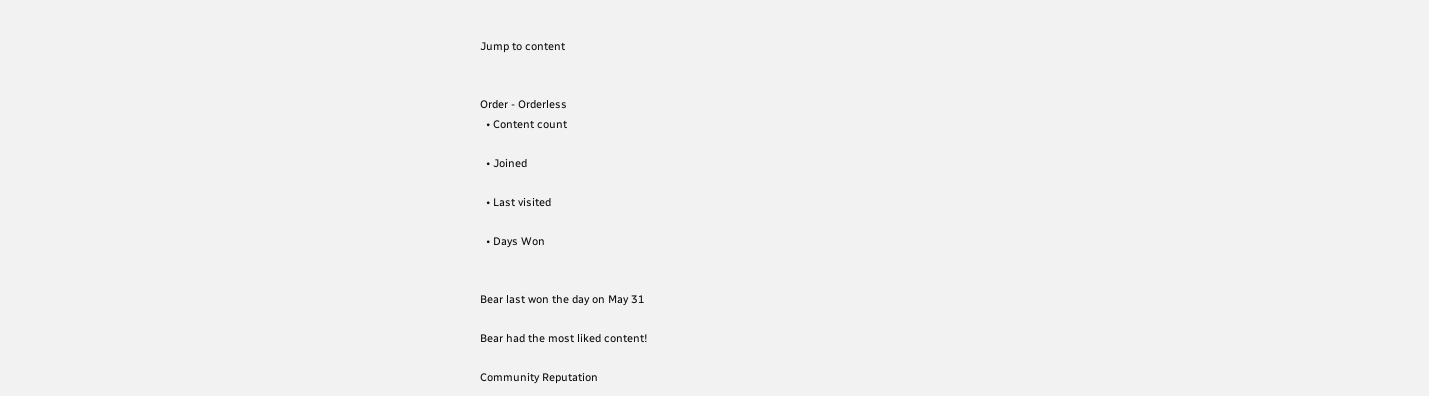Jump to content


Order - Orderless
  • Content count

  • Joined

  • Last visited

  • Days Won


Bear last won the day on May 31

Bear had the most liked content!

Community Reputation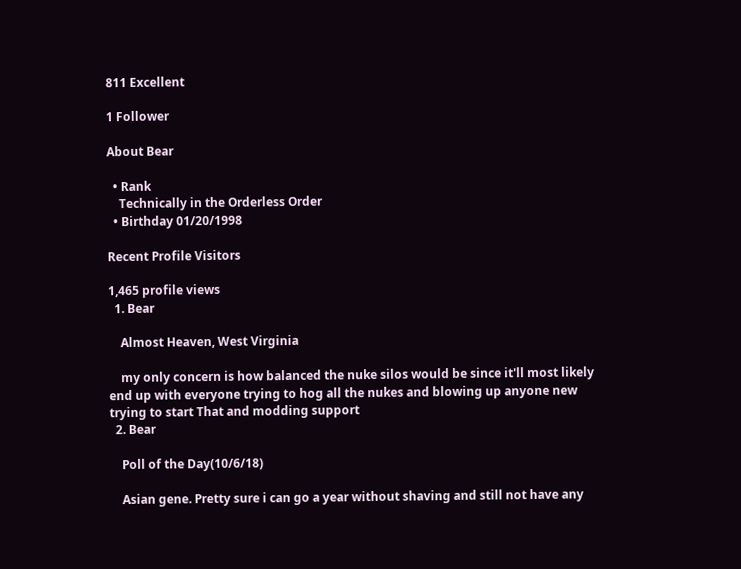811 Excellent

1 Follower

About Bear

  • Rank
    Technically in the Orderless Order
  • Birthday 01/20/1998

Recent Profile Visitors

1,465 profile views
  1. Bear

    Almost Heaven, West Virginia

    my only concern is how balanced the nuke silos would be since it'll most likely end up with everyone trying to hog all the nukes and blowing up anyone new trying to start That and modding support
  2. Bear

    Poll of the Day(10/6/18)

    Asian gene. Pretty sure i can go a year without shaving and still not have any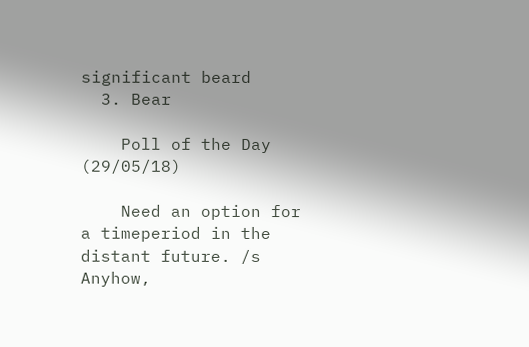significant beard
  3. Bear

    Poll of the Day (29/05/18)

    Need an option for a timeperiod in the distant future. /s Anyhow,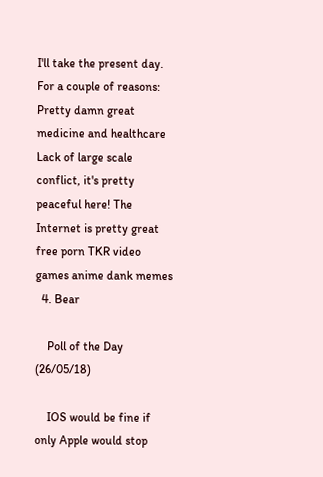I'll take the present day. For a couple of reasons: Pretty damn great medicine and healthcare Lack of large scale conflict, it's pretty peaceful here! The Internet is pretty great free porn TKR video games anime dank memes
  4. Bear

    Poll of the Day (26/05/18)

    IOS would be fine if only Apple would stop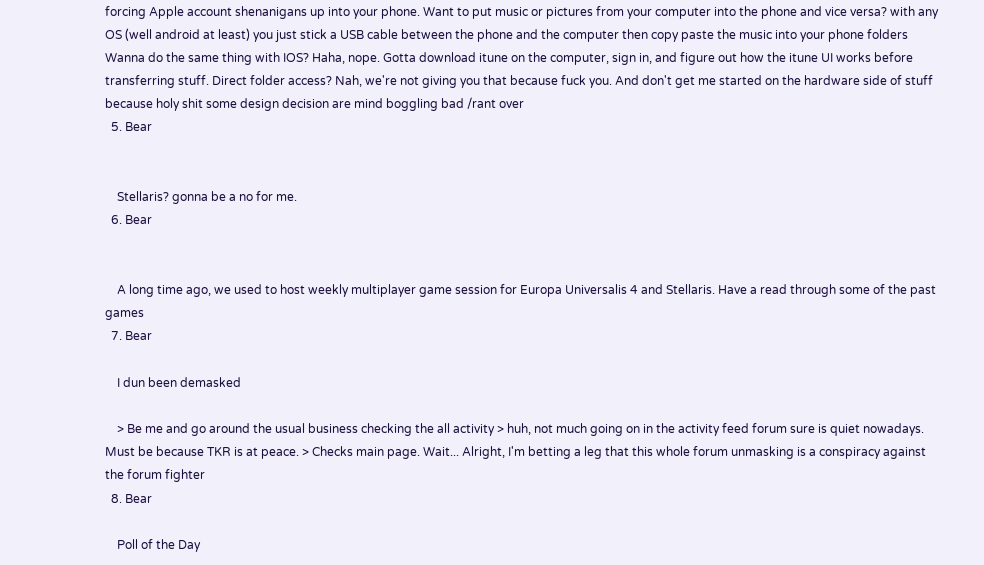forcing Apple account shenanigans up into your phone. Want to put music or pictures from your computer into the phone and vice versa? with any OS (well android at least) you just stick a USB cable between the phone and the computer then copy paste the music into your phone folders Wanna do the same thing with IOS? Haha, nope. Gotta download itune on the computer, sign in, and figure out how the itune UI works before transferring stuff. Direct folder access? Nah, we're not giving you that because fuck you. And don't get me started on the hardware side of stuff because holy shit some design decision are mind boggling bad /rant over
  5. Bear


    Stellaris? gonna be a no for me.
  6. Bear


    A long time ago, we used to host weekly multiplayer game session for Europa Universalis 4 and Stellaris. Have a read through some of the past games
  7. Bear

    I dun been demasked

    > Be me and go around the usual business checking the all activity > huh, not much going on in the activity feed forum sure is quiet nowadays. Must be because TKR is at peace. > Checks main page. Wait... Alright, I'm betting a leg that this whole forum unmasking is a conspiracy against the forum fighter
  8. Bear

    Poll of the Day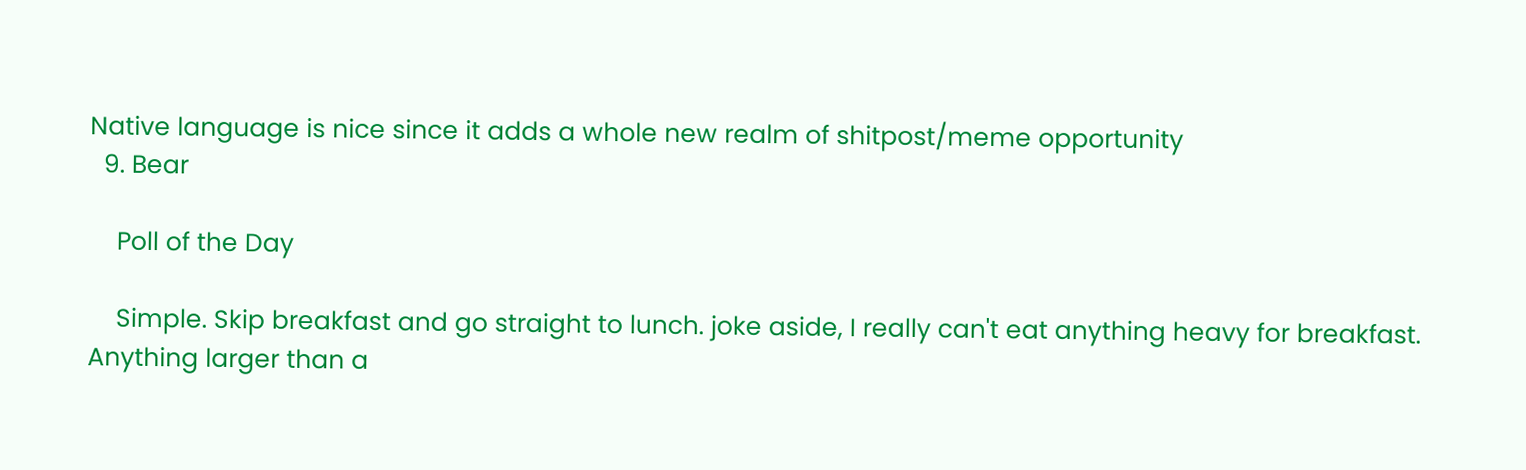Native language is nice since it adds a whole new realm of shitpost/meme opportunity
  9. Bear

    Poll of the Day

    Simple. Skip breakfast and go straight to lunch. joke aside, I really can't eat anything heavy for breakfast. Anything larger than a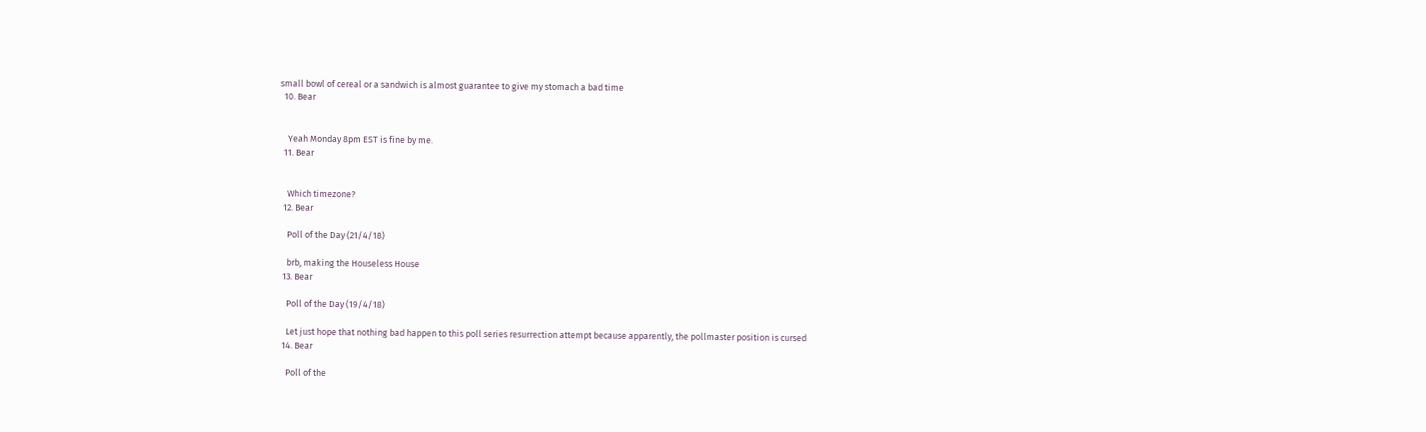small bowl of cereal or a sandwich is almost guarantee to give my stomach a bad time
  10. Bear


    Yeah Monday 8pm EST is fine by me.
  11. Bear


    Which timezone?
  12. Bear

    Poll of the Day (21/4/18)

    brb, making the Houseless House
  13. Bear

    Poll of the Day (19/4/18)

    Let just hope that nothing bad happen to this poll series resurrection attempt because apparently, the pollmaster position is cursed
  14. Bear

    Poll of the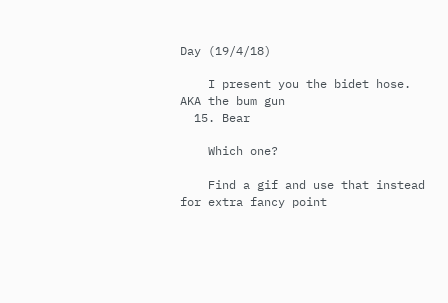Day (19/4/18)

    I present you the bidet hose. AKA the bum gun
  15. Bear

    Which one?

    Find a gif and use that instead for extra fancy point